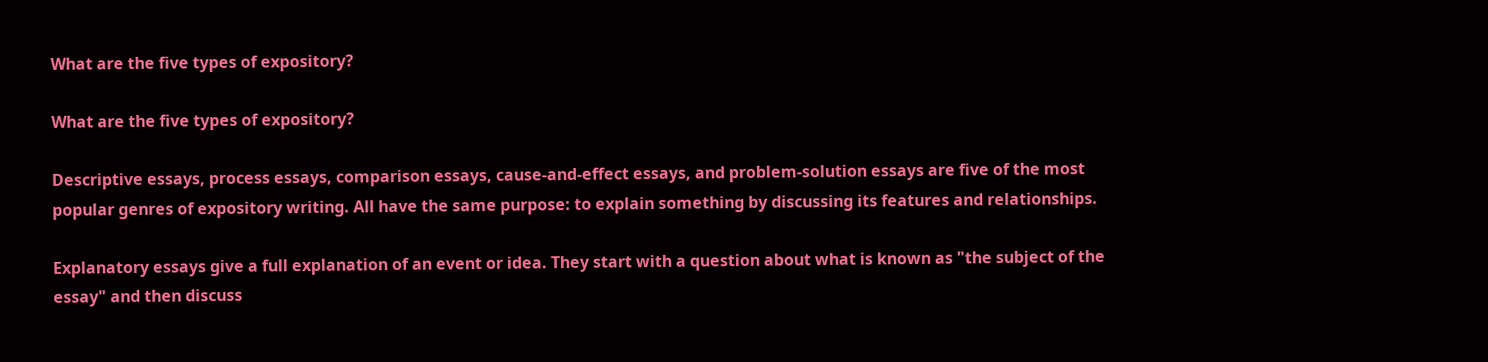What are the five types of expository?

What are the five types of expository?

Descriptive essays, process essays, comparison essays, cause-and-effect essays, and problem-solution essays are five of the most popular genres of expository writing. All have the same purpose: to explain something by discussing its features and relationships.

Explanatory essays give a full explanation of an event or idea. They start with a question about what is known as "the subject of the essay" and then discuss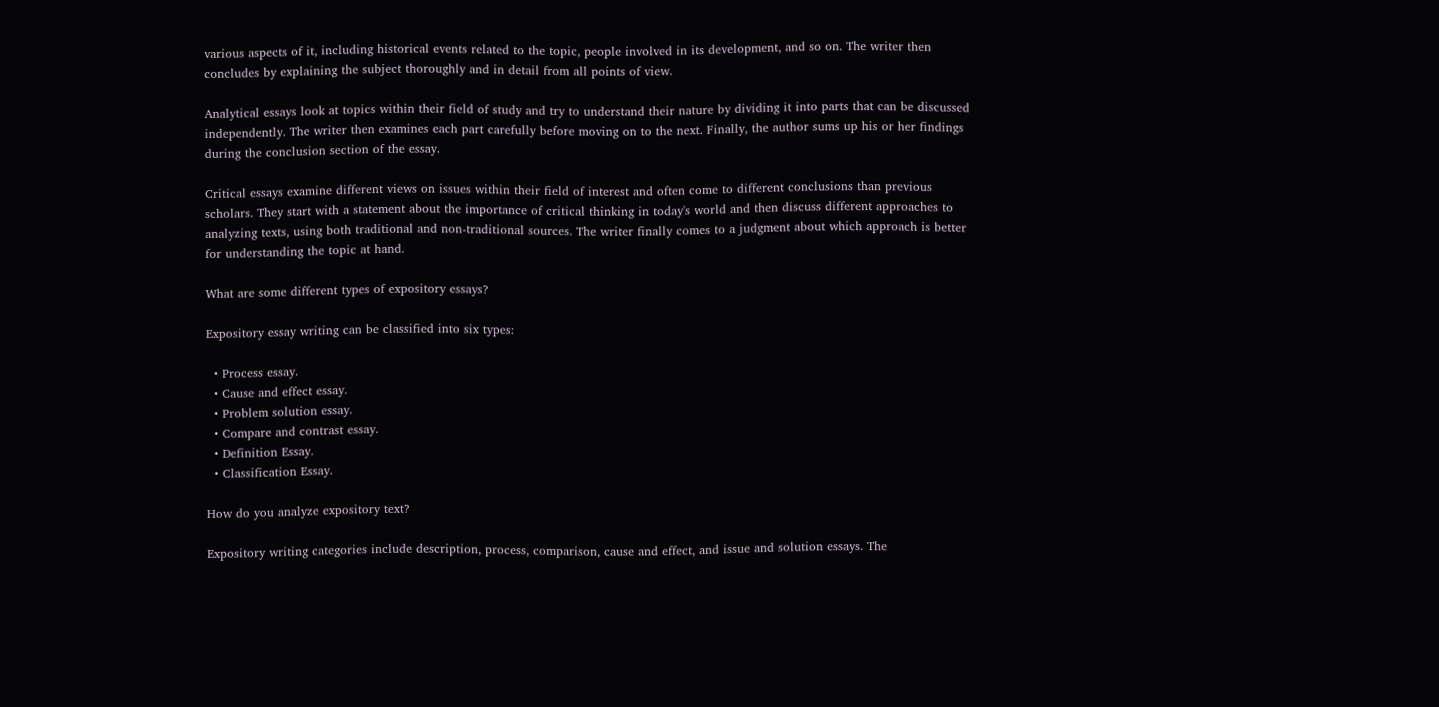various aspects of it, including historical events related to the topic, people involved in its development, and so on. The writer then concludes by explaining the subject thoroughly and in detail from all points of view.

Analytical essays look at topics within their field of study and try to understand their nature by dividing it into parts that can be discussed independently. The writer then examines each part carefully before moving on to the next. Finally, the author sums up his or her findings during the conclusion section of the essay.

Critical essays examine different views on issues within their field of interest and often come to different conclusions than previous scholars. They start with a statement about the importance of critical thinking in today's world and then discuss different approaches to analyzing texts, using both traditional and non-traditional sources. The writer finally comes to a judgment about which approach is better for understanding the topic at hand.

What are some different types of expository essays?

Expository essay writing can be classified into six types:

  • Process essay.
  • Cause and effect essay.
  • Problem solution essay.
  • Compare and contrast essay.
  • Definition Essay.
  • Classification Essay.

How do you analyze expository text?

Expository writing categories include description, process, comparison, cause and effect, and issue and solution essays. The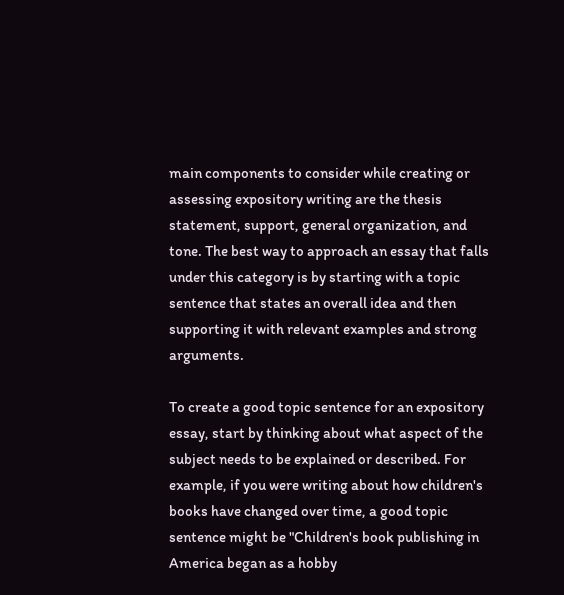main components to consider while creating or assessing expository writing are the thesis statement, support, general organization, and tone. The best way to approach an essay that falls under this category is by starting with a topic sentence that states an overall idea and then supporting it with relevant examples and strong arguments.

To create a good topic sentence for an expository essay, start by thinking about what aspect of the subject needs to be explained or described. For example, if you were writing about how children's books have changed over time, a good topic sentence might be "Children's book publishing in America began as a hobby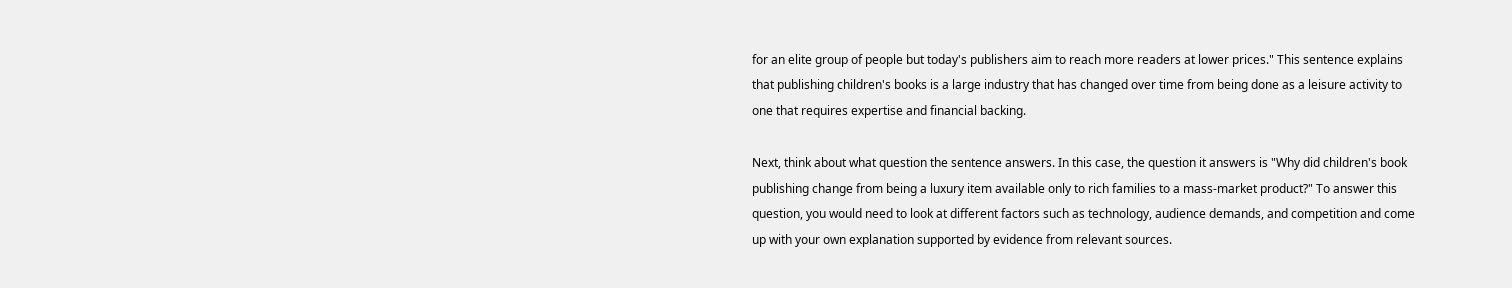for an elite group of people but today's publishers aim to reach more readers at lower prices." This sentence explains that publishing children's books is a large industry that has changed over time from being done as a leisure activity to one that requires expertise and financial backing.

Next, think about what question the sentence answers. In this case, the question it answers is "Why did children's book publishing change from being a luxury item available only to rich families to a mass-market product?" To answer this question, you would need to look at different factors such as technology, audience demands, and competition and come up with your own explanation supported by evidence from relevant sources.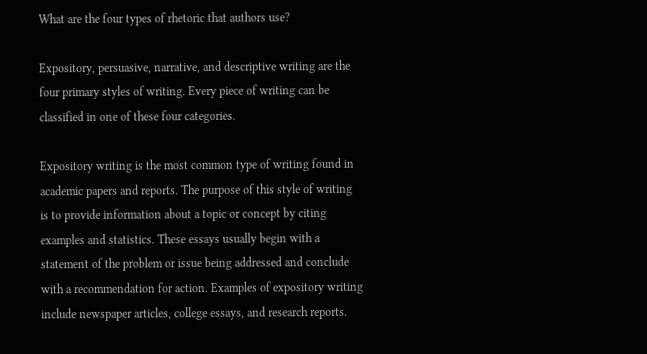What are the four types of rhetoric that authors use?

Expository, persuasive, narrative, and descriptive writing are the four primary styles of writing. Every piece of writing can be classified in one of these four categories.

Expository writing is the most common type of writing found in academic papers and reports. The purpose of this style of writing is to provide information about a topic or concept by citing examples and statistics. These essays usually begin with a statement of the problem or issue being addressed and conclude with a recommendation for action. Examples of expository writing include newspaper articles, college essays, and research reports.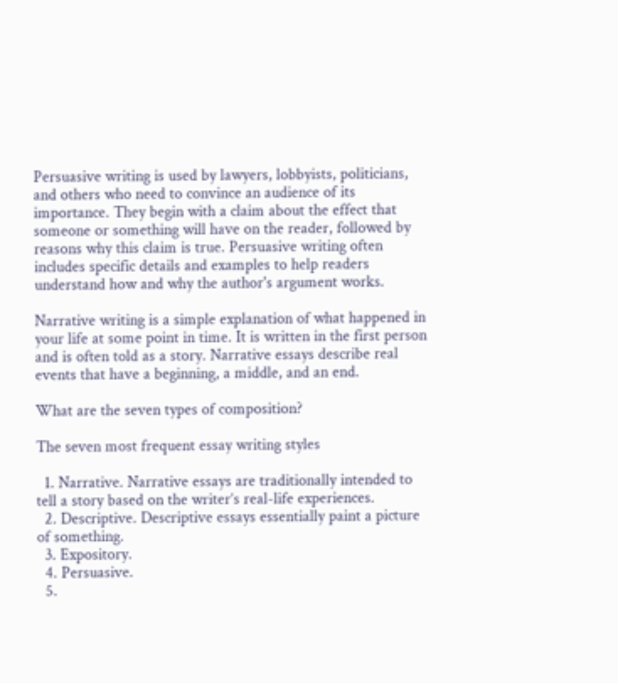Persuasive writing is used by lawyers, lobbyists, politicians, and others who need to convince an audience of its importance. They begin with a claim about the effect that someone or something will have on the reader, followed by reasons why this claim is true. Persuasive writing often includes specific details and examples to help readers understand how and why the author's argument works.

Narrative writing is a simple explanation of what happened in your life at some point in time. It is written in the first person and is often told as a story. Narrative essays describe real events that have a beginning, a middle, and an end.

What are the seven types of composition?

The seven most frequent essay writing styles

  1. Narrative. Narrative essays are traditionally intended to tell a story based on the writer’s real-life experiences.
  2. Descriptive. Descriptive essays essentially paint a picture of something.
  3. Expository.
  4. Persuasive.
  5.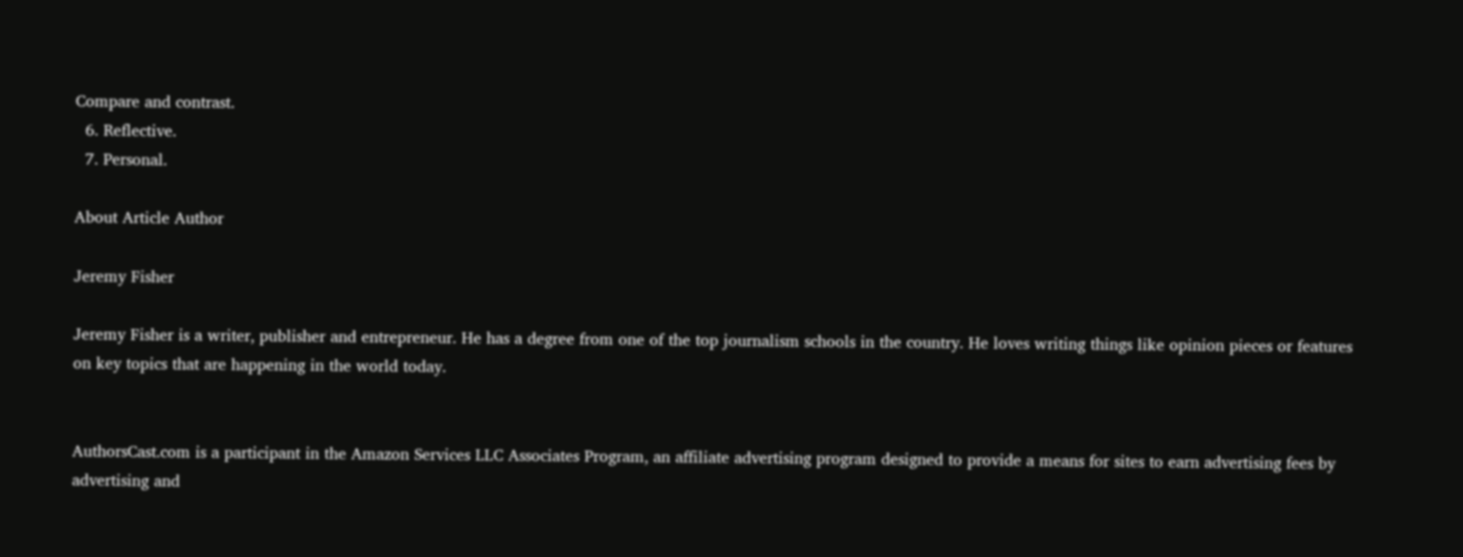Compare and contrast.
  6. Reflective.
  7. Personal.

About Article Author

Jeremy Fisher

Jeremy Fisher is a writer, publisher and entrepreneur. He has a degree from one of the top journalism schools in the country. He loves writing things like opinion pieces or features on key topics that are happening in the world today.


AuthorsCast.com is a participant in the Amazon Services LLC Associates Program, an affiliate advertising program designed to provide a means for sites to earn advertising fees by advertising and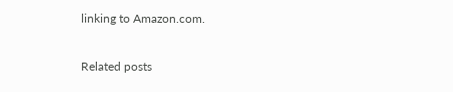linking to Amazon.com.

Related posts